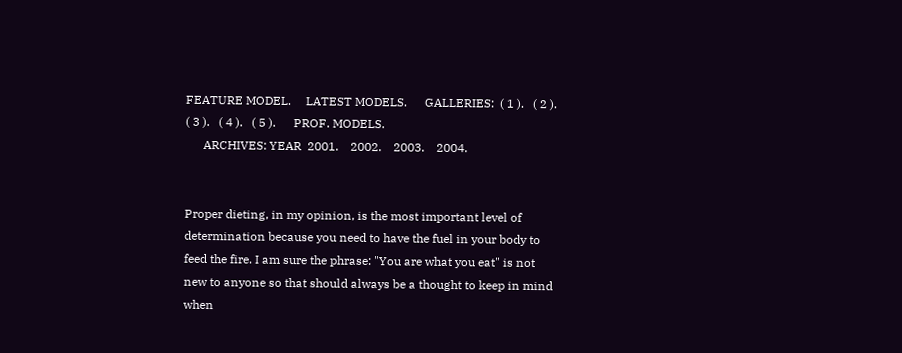FEATURE MODEL.     LATEST MODELS.      GALLERIES:  ( 1 ).   ( 2 ).   ( 3 ).   ( 4 ).   ( 5 ).      PROF. MODELS.
      ARCHIVES: YEAR  2001.    2002.    2003.    2004.


Proper dieting, in my opinion, is the most important level of determination because you need to have the fuel in your body to feed the fire. I am sure the phrase: "You are what you eat" is not new to anyone so that should always be a thought to keep in mind when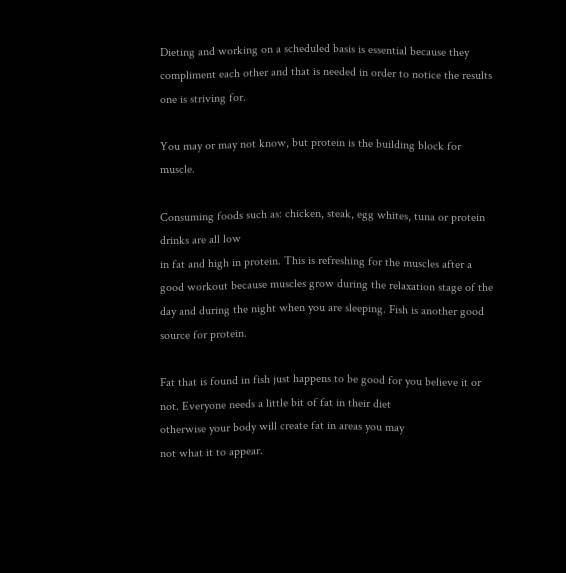Dieting and working on a scheduled basis is essential because they compliment each other and that is needed in order to notice the results one is striving for.

You may or may not know, but protein is the building block for muscle.

Consuming foods such as: chicken, steak, egg whites, tuna or protein drinks are all low
in fat and high in protein. This is refreshing for the muscles after a good workout because muscles grow during the relaxation stage of the day and during the night when you are sleeping. Fish is another good source for protein.

Fat that is found in fish just happens to be good for you believe it or not. Everyone needs a little bit of fat in their diet
otherwise your body will create fat in areas you may
not what it to appear.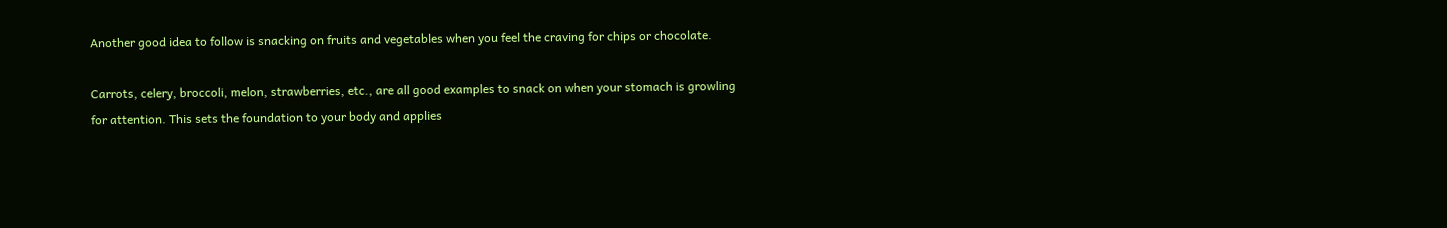Another good idea to follow is snacking on fruits and vegetables when you feel the craving for chips or chocolate.

Carrots, celery, broccoli, melon, strawberries, etc., are all good examples to snack on when your stomach is growling for attention. This sets the foundation to your body and applies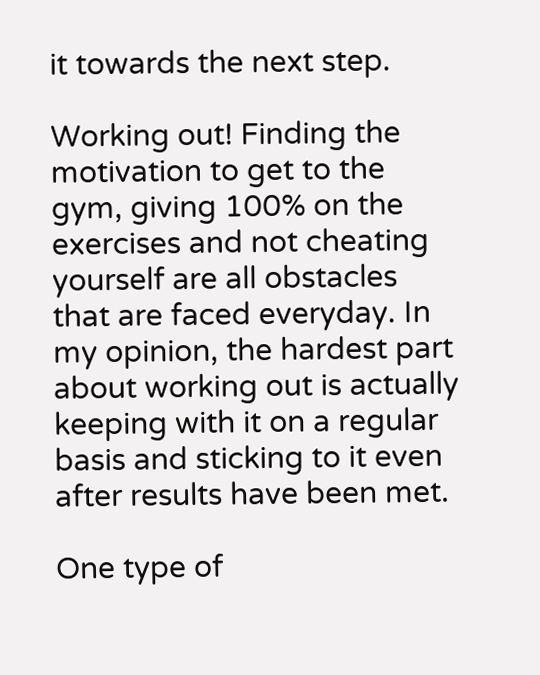it towards the next step.

Working out! Finding the motivation to get to the gym, giving 100% on the exercises and not cheating yourself are all obstacles that are faced everyday. In my opinion, the hardest part about working out is actually keeping with it on a regular basis and sticking to it even after results have been met.

One type of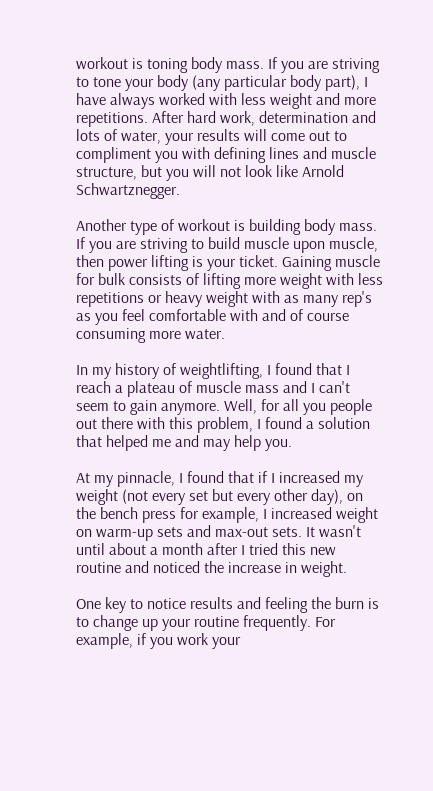workout is toning body mass. If you are striving to tone your body (any particular body part), I have always worked with less weight and more repetitions. After hard work, determination and lots of water, your results will come out to compliment you with defining lines and muscle structure, but you will not look like Arnold Schwartznegger.

Another type of workout is building body mass. If you are striving to build muscle upon muscle, then power lifting is your ticket. Gaining muscle for bulk consists of lifting more weight with less repetitions or heavy weight with as many rep's as you feel comfortable with and of course consuming more water.

In my history of weightlifting, I found that I reach a plateau of muscle mass and I can't seem to gain anymore. Well, for all you people out there with this problem, I found a solution that helped me and may help you.

At my pinnacle, I found that if I increased my weight (not every set but every other day), on the bench press for example, I increased weight on warm-up sets and max-out sets. It wasn't until about a month after I tried this new routine and noticed the increase in weight.

One key to notice results and feeling the burn is to change up your routine frequently. For example, if you work your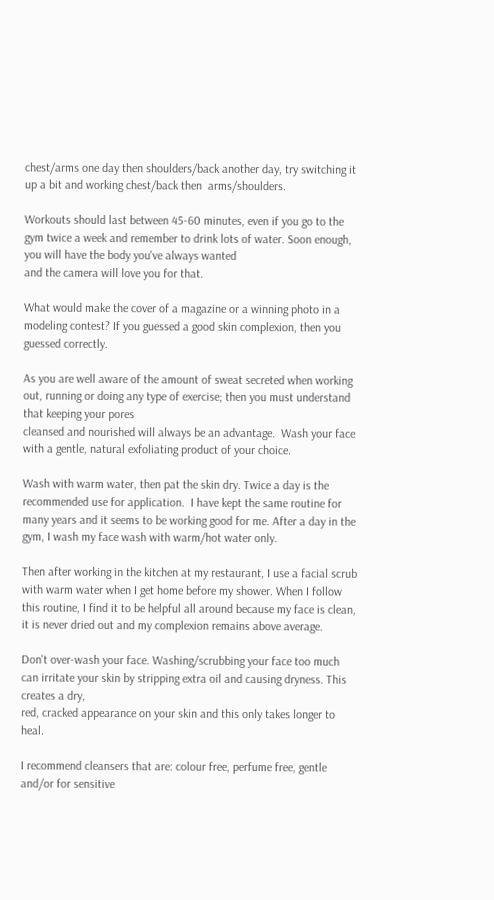chest/arms one day then shoulders/back another day, try switching it up a bit and working chest/back then  arms/shoulders.

Workouts should last between 45-60 minutes, even if you go to the gym twice a week and remember to drink lots of water. Soon enough, you will have the body you've always wanted
and the camera will love you for that.

What would make the cover of a magazine or a winning photo in a modeling contest? If you guessed a good skin complexion, then you guessed correctly.

As you are well aware of the amount of sweat secreted when working out, running or doing any type of exercise; then you must understand that keeping your pores
cleansed and nourished will always be an advantage.  Wash your face with a gentle, natural exfoliating product of your choice.

Wash with warm water, then pat the skin dry. Twice a day is the recommended use for application.  I have kept the same routine for many years and it seems to be working good for me. After a day in the gym, I wash my face wash with warm/hot water only.

Then after working in the kitchen at my restaurant, I use a facial scrub with warm water when I get home before my shower. When I follow this routine, I find it to be helpful all around because my face is clean,
it is never dried out and my complexion remains above average.

Don't over-wash your face. Washing/scrubbing your face too much can irritate your skin by stripping extra oil and causing dryness. This creates a dry,
red, cracked appearance on your skin and this only takes longer to heal.

I recommend cleansers that are: colour free, perfume free, gentle and/or for sensitive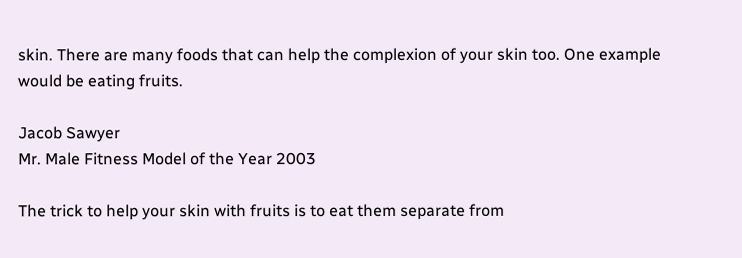skin. There are many foods that can help the complexion of your skin too. One example would be eating fruits.

Jacob Sawyer
Mr. Male Fitness Model of the Year 2003

The trick to help your skin with fruits is to eat them separate from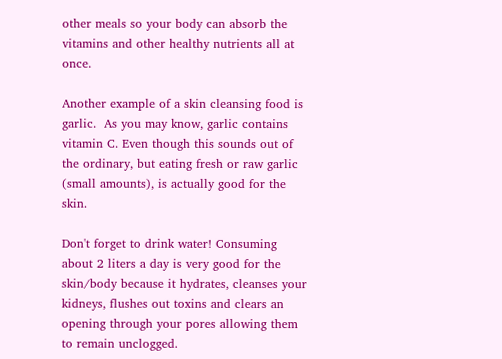other meals so your body can absorb the vitamins and other healthy nutrients all at once.

Another example of a skin cleansing food is garlic.  As you may know, garlic contains vitamin C. Even though this sounds out of the ordinary, but eating fresh or raw garlic (small amounts), is actually good for the skin.

Don't forget to drink water! Consuming
about 2 liters a day is very good for the skin/body because it hydrates, cleanses your kidneys, flushes out toxins and clears an opening through your pores allowing them to remain unclogged.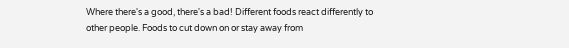Where there's a good, there's a bad! Different foods react differently to other people. Foods to cut down on or stay away from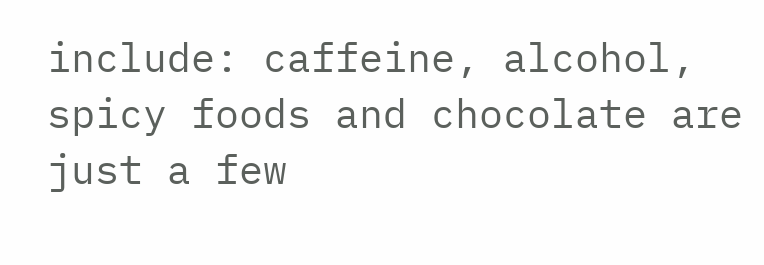include: caffeine, alcohol, spicy foods and chocolate are just a few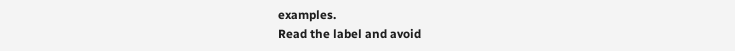examples.
Read the label and avoid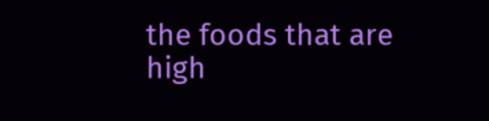the foods that are high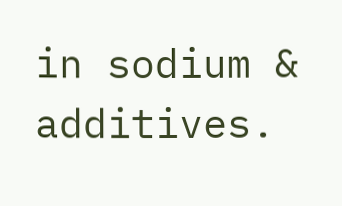in sodium & additives.